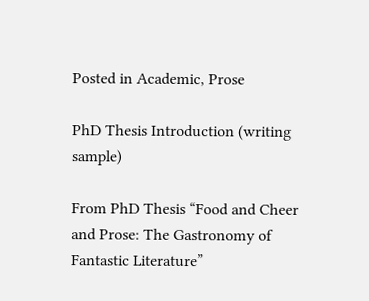Posted in Academic, Prose

PhD Thesis Introduction (writing sample)

From PhD Thesis “Food and Cheer and Prose: The Gastronomy of Fantastic Literature”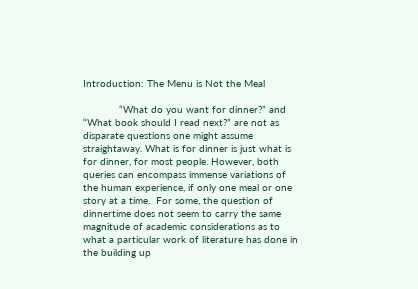Introduction: The Menu is Not the Meal

            “What do you want for dinner?” and “What book should I read next?” are not as disparate questions one might assume straightaway. What is for dinner is just what is for dinner, for most people. However, both queries can encompass immense variations of the human experience, if only one meal or one story at a time.  For some, the question of dinnertime does not seem to carry the same magnitude of academic considerations as to what a particular work of literature has done in the building up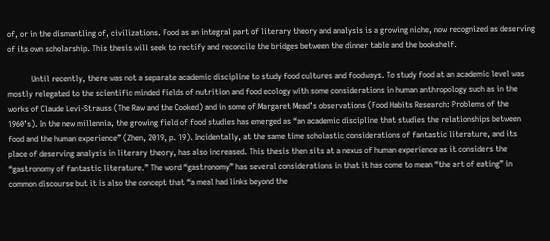of, or in the dismantling of, civilizations. Food as an integral part of literary theory and analysis is a growing niche, now recognized as deserving of its own scholarship. This thesis will seek to rectify and reconcile the bridges between the dinner table and the bookshelf.

            Until recently, there was not a separate academic discipline to study food cultures and foodways. To study food at an academic level was mostly relegated to the scientific minded fields of nutrition and food ecology with some considerations in human anthropology such as in the works of Claude Levi-Strauss (The Raw and the Cooked) and in some of Margaret Mead’s observations (Food Habits Research: Problems of the 1960’s). In the new millennia, the growing field of food studies has emerged as “an academic discipline that studies the relationships between food and the human experience” (Zhen, 2019, p. 19). Incidentally, at the same time scholastic considerations of fantastic literature, and its place of deserving analysis in literary theory, has also increased. This thesis then sits at a nexus of human experience as it considers the “gastronomy of fantastic literature.” The word “gastronomy” has several considerations in that it has come to mean “the art of eating” in common discourse but it is also the concept that “a meal had links beyond the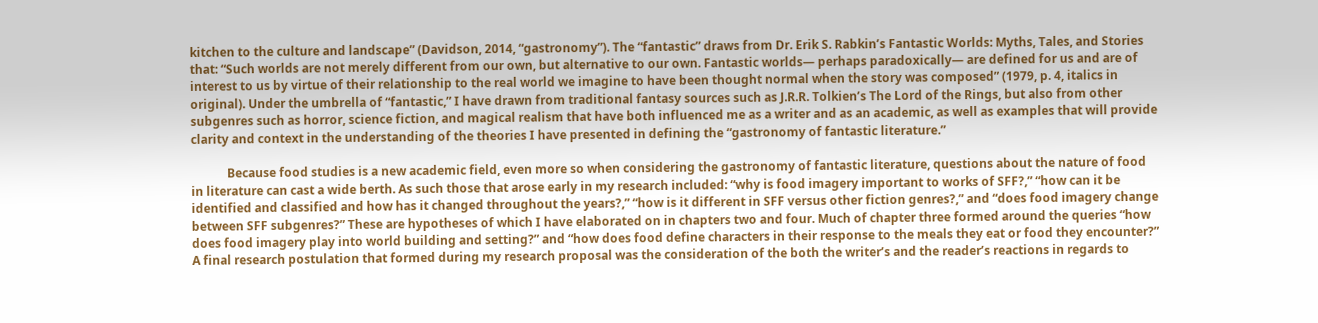kitchen to the culture and landscape” (Davidson, 2014, “gastronomy”). The “fantastic” draws from Dr. Erik S. Rabkin’s Fantastic Worlds: Myths, Tales, and Stories that: “Such worlds are not merely different from our own, but alternative to our own. Fantastic worlds— perhaps paradoxically— are defined for us and are of interest to us by virtue of their relationship to the real world we imagine to have been thought normal when the story was composed” (1979, p. 4, italics in original). Under the umbrella of “fantastic,” I have drawn from traditional fantasy sources such as J.R.R. Tolkien’s The Lord of the Rings, but also from other subgenres such as horror, science fiction, and magical realism that have both influenced me as a writer and as an academic, as well as examples that will provide clarity and context in the understanding of the theories I have presented in defining the “gastronomy of fantastic literature.”

            Because food studies is a new academic field, even more so when considering the gastronomy of fantastic literature, questions about the nature of food in literature can cast a wide berth. As such those that arose early in my research included: “why is food imagery important to works of SFF?,” “how can it be identified and classified and how has it changed throughout the years?,” “how is it different in SFF versus other fiction genres?,” and “does food imagery change between SFF subgenres?” These are hypotheses of which I have elaborated on in chapters two and four. Much of chapter three formed around the queries “how does food imagery play into world building and setting?” and “how does food define characters in their response to the meals they eat or food they encounter?” A final research postulation that formed during my research proposal was the consideration of the both the writer’s and the reader’s reactions in regards to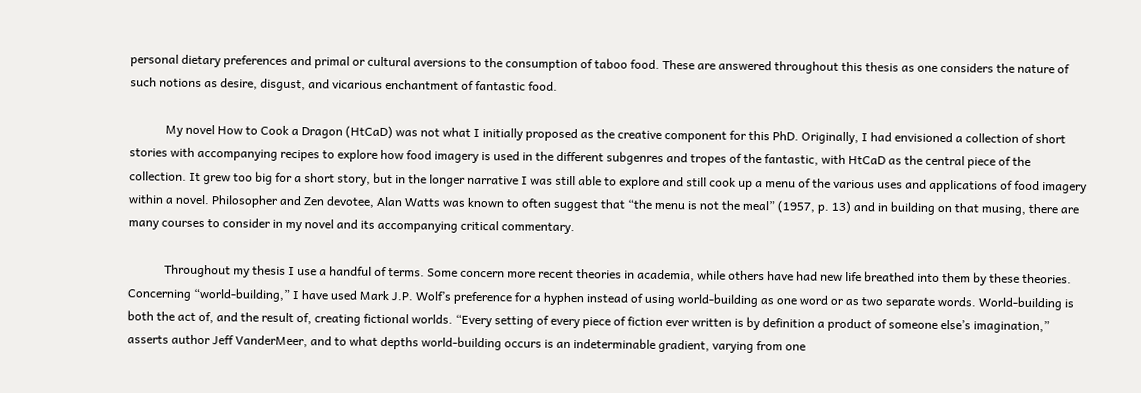personal dietary preferences and primal or cultural aversions to the consumption of taboo food. These are answered throughout this thesis as one considers the nature of such notions as desire, disgust, and vicarious enchantment of fantastic food.

            My novel How to Cook a Dragon (HtCaD) was not what I initially proposed as the creative component for this PhD. Originally, I had envisioned a collection of short stories with accompanying recipes to explore how food imagery is used in the different subgenres and tropes of the fantastic, with HtCaD as the central piece of the collection. It grew too big for a short story, but in the longer narrative I was still able to explore and still cook up a menu of the various uses and applications of food imagery within a novel. Philosopher and Zen devotee, Alan Watts was known to often suggest that “the menu is not the meal” (1957, p. 13) and in building on that musing, there are many courses to consider in my novel and its accompanying critical commentary.

            Throughout my thesis I use a handful of terms. Some concern more recent theories in academia, while others have had new life breathed into them by these theories. Concerning “world-building,” I have used Mark J.P. Wolf’s preference for a hyphen instead of using world-building as one word or as two separate words. World-building is both the act of, and the result of, creating fictional worlds. “Every setting of every piece of fiction ever written is by definition a product of someone else’s imagination,” asserts author Jeff VanderMeer, and to what depths world-building occurs is an indeterminable gradient, varying from one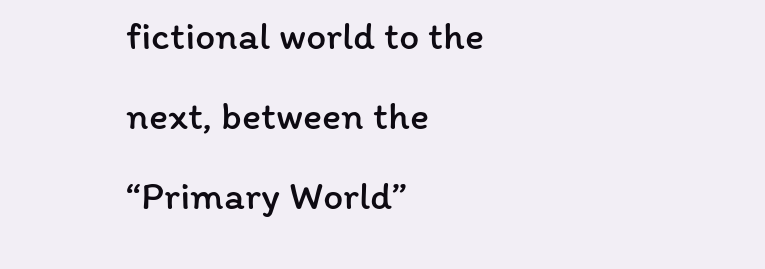fictional world to the next, between the “Primary World”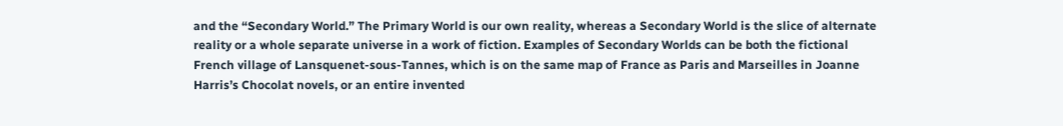and the “Secondary World.” The Primary World is our own reality, whereas a Secondary World is the slice of alternate reality or a whole separate universe in a work of fiction. Examples of Secondary Worlds can be both the fictional French village of Lansquenet-sous-Tannes, which is on the same map of France as Paris and Marseilles in Joanne Harris’s Chocolat novels, or an entire invented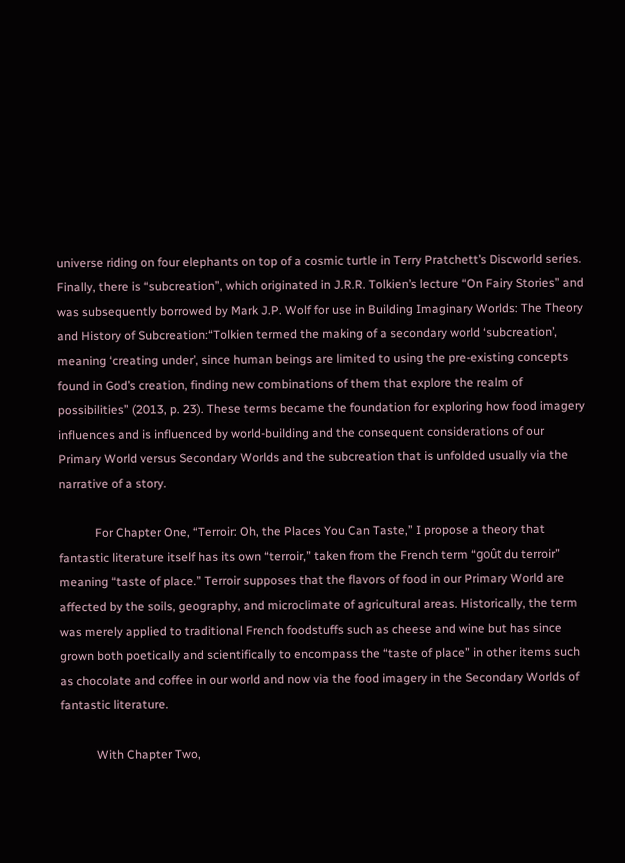universe riding on four elephants on top of a cosmic turtle in Terry Pratchett’s Discworld series. Finally, there is “subcreation”, which originated in J.R.R. Tolkien’s lecture “On Fairy Stories” and was subsequently borrowed by Mark J.P. Wolf for use in Building Imaginary Worlds: The Theory and History of Subcreation:“Tolkien termed the making of a secondary world ‘subcreation’, meaning ‘creating under’, since human beings are limited to using the pre-existing concepts found in God’s creation, finding new combinations of them that explore the realm of possibilities” (2013, p. 23). These terms became the foundation for exploring how food imagery influences and is influenced by world-building and the consequent considerations of our Primary World versus Secondary Worlds and the subcreation that is unfolded usually via the narrative of a story.

            For Chapter One, “Terroir: Oh, the Places You Can Taste,” I propose a theory that fantastic literature itself has its own “terroir,” taken from the French term “goût du terroir” meaning “taste of place.” Terroir supposes that the flavors of food in our Primary World are affected by the soils, geography, and microclimate of agricultural areas. Historically, the term was merely applied to traditional French foodstuffs such as cheese and wine but has since grown both poetically and scientifically to encompass the “taste of place” in other items such as chocolate and coffee in our world and now via the food imagery in the Secondary Worlds of fantastic literature.

            With Chapter Two,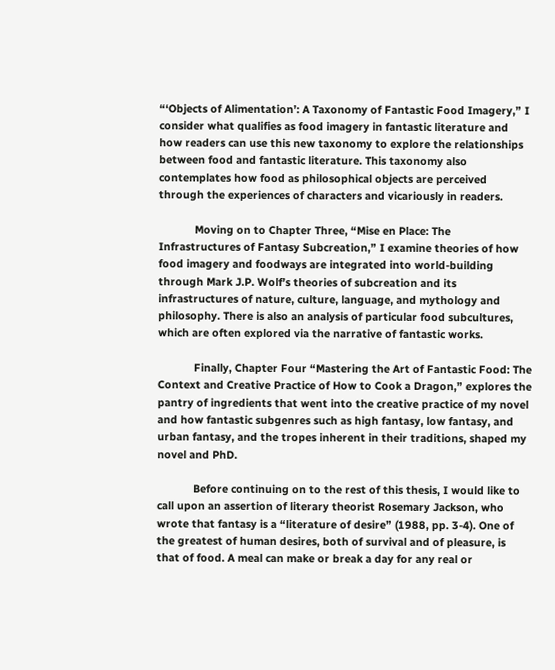“‘Objects of Alimentation’: A Taxonomy of Fantastic Food Imagery,” I consider what qualifies as food imagery in fantastic literature and how readers can use this new taxonomy to explore the relationships between food and fantastic literature. This taxonomy also contemplates how food as philosophical objects are perceived through the experiences of characters and vicariously in readers.

            Moving on to Chapter Three, “Mise en Place: The Infrastructures of Fantasy Subcreation,” I examine theories of how food imagery and foodways are integrated into world-building through Mark J.P. Wolf’s theories of subcreation and its infrastructures of nature, culture, language, and mythology and philosophy. There is also an analysis of particular food subcultures, which are often explored via the narrative of fantastic works.

            Finally, Chapter Four “Mastering the Art of Fantastic Food: The Context and Creative Practice of How to Cook a Dragon,” explores the pantry of ingredients that went into the creative practice of my novel and how fantastic subgenres such as high fantasy, low fantasy, and urban fantasy, and the tropes inherent in their traditions, shaped my novel and PhD.

            Before continuing on to the rest of this thesis, I would like to call upon an assertion of literary theorist Rosemary Jackson, who wrote that fantasy is a “literature of desire” (1988, pp. 3-4). One of the greatest of human desires, both of survival and of pleasure, is that of food. A meal can make or break a day for any real or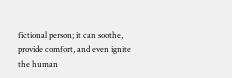fictional person; it can soothe, provide comfort, and even ignite the human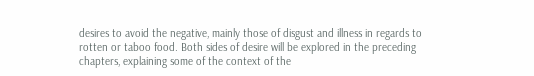desires to avoid the negative, mainly those of disgust and illness in regards to rotten or taboo food. Both sides of desire will be explored in the preceding chapters, explaining some of the context of the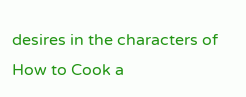desires in the characters of How to Cook a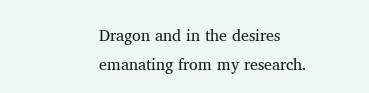Dragon and in the desires emanating from my research.